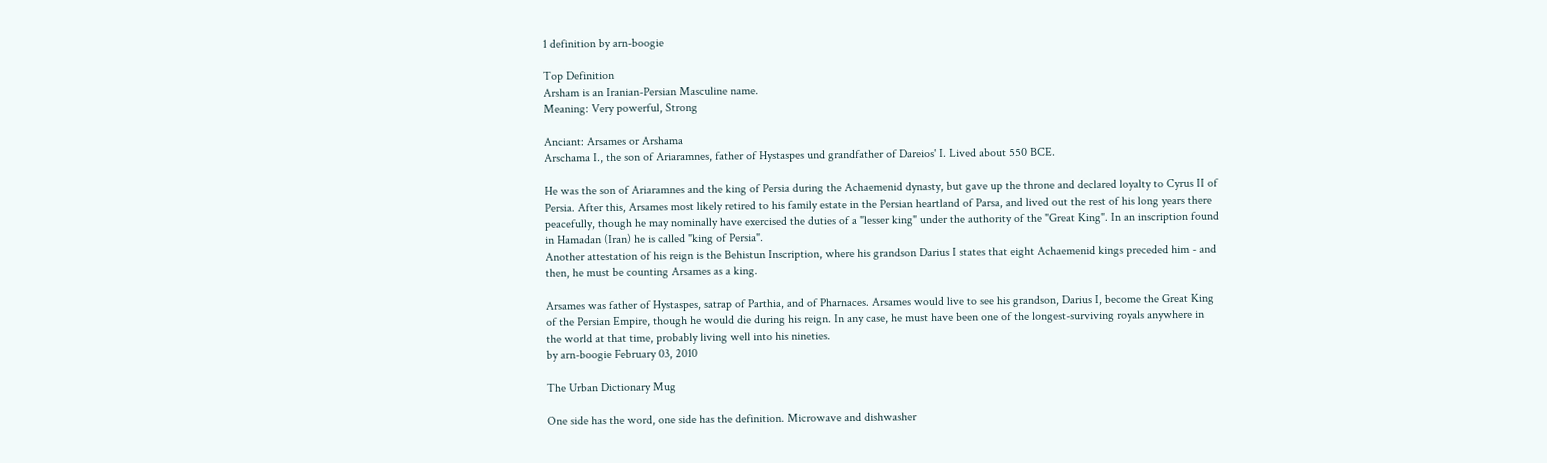1 definition by arn-boogie

Top Definition
Arsham is an Iranian-Persian Masculine name.
Meaning: Very powerful, Strong

Anciant: Arsames or Arshama
Arschama I., the son of Ariaramnes, father of Hystaspes und grandfather of Dareios' I. Lived about 550 BCE.

He was the son of Ariaramnes and the king of Persia during the Achaemenid dynasty, but gave up the throne and declared loyalty to Cyrus II of Persia. After this, Arsames most likely retired to his family estate in the Persian heartland of Parsa, and lived out the rest of his long years there peacefully, though he may nominally have exercised the duties of a "lesser king" under the authority of the "Great King". In an inscription found in Hamadan (Iran) he is called "king of Persia".
Another attestation of his reign is the Behistun Inscription, where his grandson Darius I states that eight Achaemenid kings preceded him - and then, he must be counting Arsames as a king.

Arsames was father of Hystaspes, satrap of Parthia, and of Pharnaces. Arsames would live to see his grandson, Darius I, become the Great King of the Persian Empire, though he would die during his reign. In any case, he must have been one of the longest-surviving royals anywhere in the world at that time, probably living well into his nineties.
by arn-boogie February 03, 2010

The Urban Dictionary Mug

One side has the word, one side has the definition. Microwave and dishwasher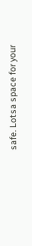safe. Lotsa space for your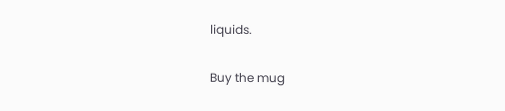liquids.

Buy the mug